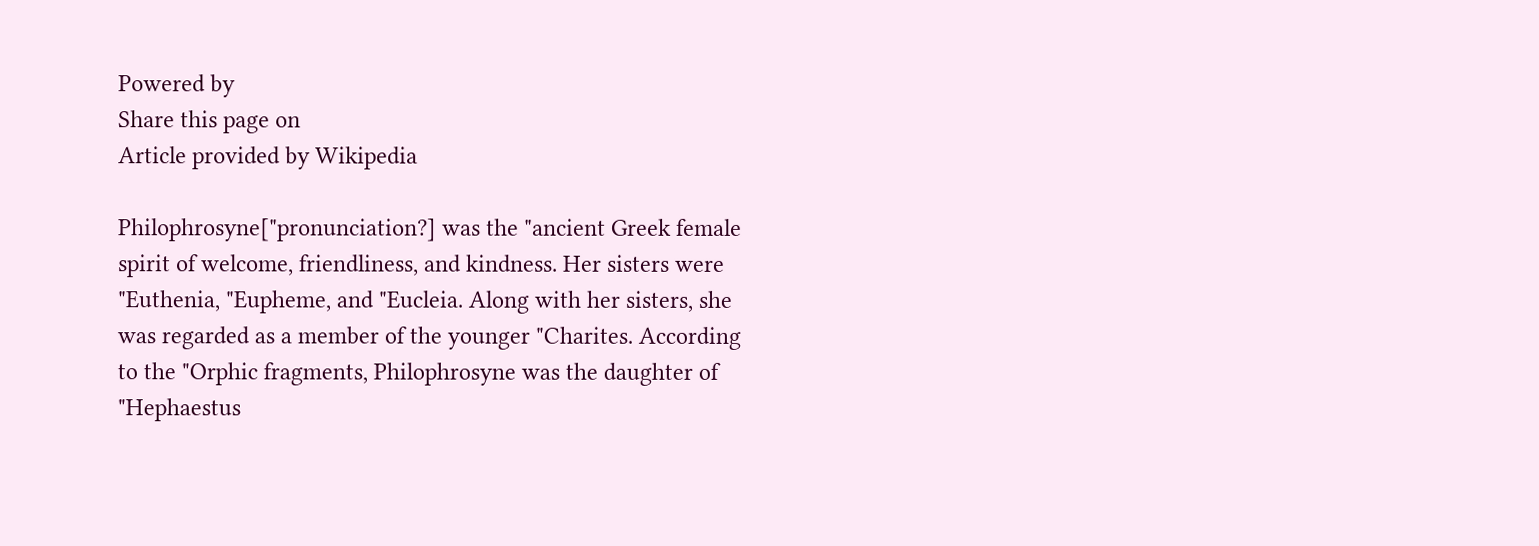Powered by
Share this page on
Article provided by Wikipedia

Philophrosyne["pronunciation?] was the "ancient Greek female spirit of welcome, friendliness, and kindness. Her sisters were "Euthenia, "Eupheme, and "Eucleia. Along with her sisters, she was regarded as a member of the younger "Charites. According to the "Orphic fragments, Philophrosyne was the daughter of "Hephaestus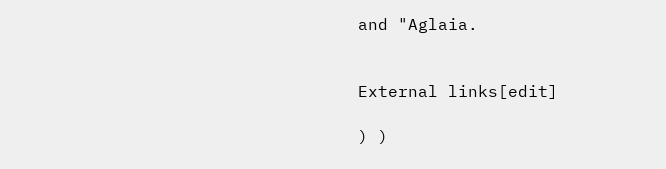and "Aglaia.


External links[edit]

) )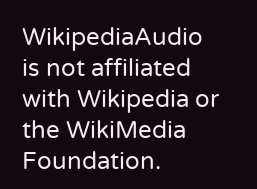WikipediaAudio is not affiliated with Wikipedia or the WikiMedia Foundation.